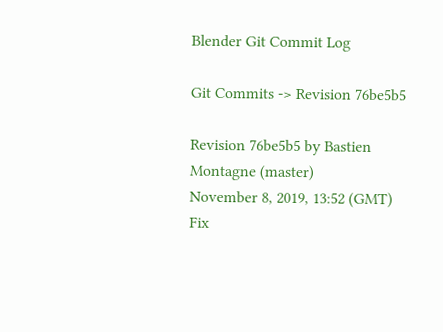Blender Git Commit Log

Git Commits -> Revision 76be5b5

Revision 76be5b5 by Bastien Montagne (master)
November 8, 2019, 13:52 (GMT)
Fix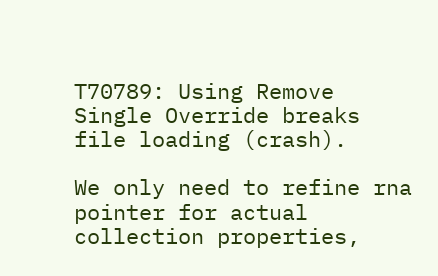T70789: Using Remove Single Override breaks file loading (crash).

We only need to refine rna pointer for actual collection properties,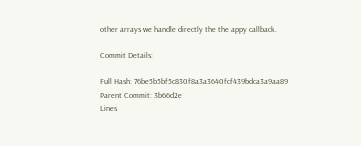other arrays we handle directly the the appy callback.

Commit Details:

Full Hash: 76be5b5bf5c830f8a3a3640fcf439bdca3a9aa89
Parent Commit: 3b66d2e
Lines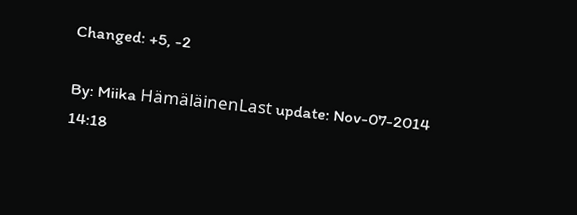Changed: +5, -2

By: Miika HämäläinenLast update: Nov-07-2014 14:18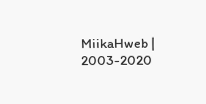MiikaHweb | 2003-2020